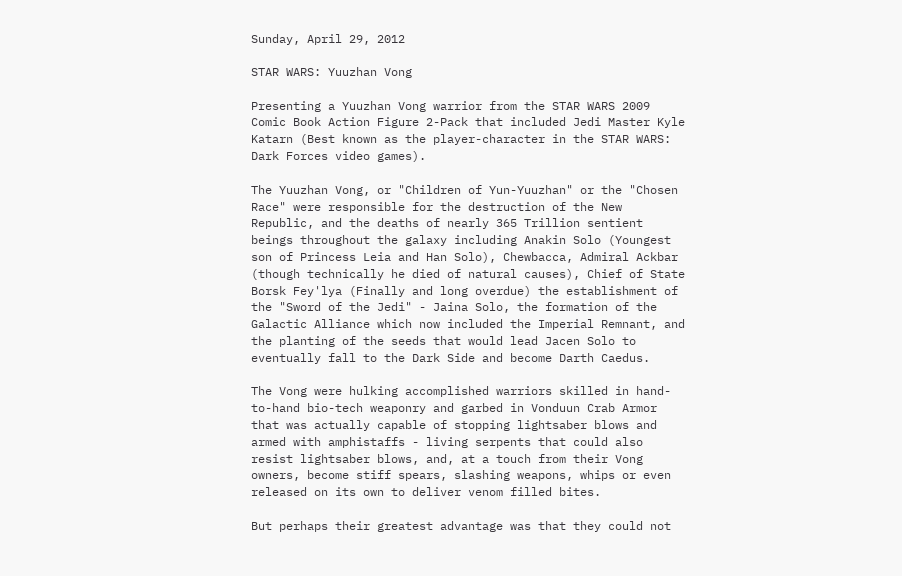Sunday, April 29, 2012

STAR WARS: Yuuzhan Vong

Presenting a Yuuzhan Vong warrior from the STAR WARS 2009 Comic Book Action Figure 2-Pack that included Jedi Master Kyle Katarn (Best known as the player-character in the STAR WARS: Dark Forces video games).

The Yuuzhan Vong, or "Children of Yun-Yuuzhan" or the "Chosen Race" were responsible for the destruction of the New Republic, and the deaths of nearly 365 Trillion sentient beings throughout the galaxy including Anakin Solo (Youngest son of Princess Leia and Han Solo), Chewbacca, Admiral Ackbar (though technically he died of natural causes), Chief of State Borsk Fey'lya (Finally and long overdue) the establishment of the "Sword of the Jedi" - Jaina Solo, the formation of the Galactic Alliance which now included the Imperial Remnant, and the planting of the seeds that would lead Jacen Solo to eventually fall to the Dark Side and become Darth Caedus.

The Vong were hulking accomplished warriors skilled in hand-to-hand bio-tech weaponry and garbed in Vonduun Crab Armor that was actually capable of stopping lightsaber blows and armed with amphistaffs - living serpents that could also resist lightsaber blows, and, at a touch from their Vong owners, become stiff spears, slashing weapons, whips or even released on its own to deliver venom filled bites.

But perhaps their greatest advantage was that they could not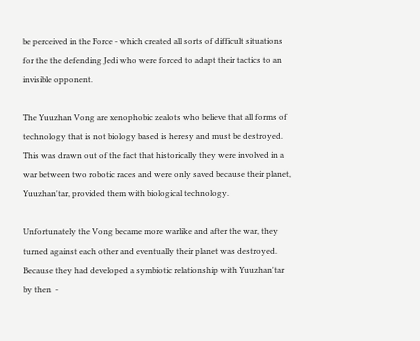be perceived in the Force - which created all sorts of difficult situations for the the defending Jedi who were forced to adapt their tactics to an invisible opponent.

The Yuuzhan Vong are xenophobic zealots who believe that all forms of technology that is not biology based is heresy and must be destroyed. This was drawn out of the fact that historically they were involved in a war between two robotic races and were only saved because their planet, Yuuzhan'tar, provided them with biological technology.

Unfortunately the Vong became more warlike and after the war, they turned against each other and eventually their planet was destroyed. Because they had developed a symbiotic relationship with Yuuzhan'tar by then  -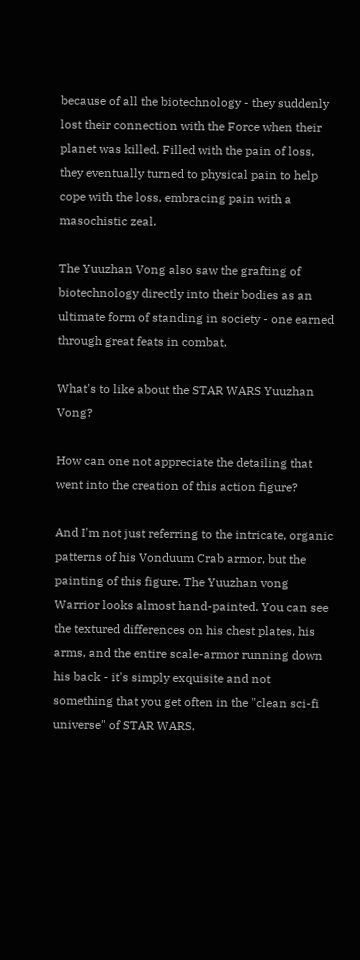because of all the biotechnology - they suddenly lost their connection with the Force when their planet was killed. Filled with the pain of loss, they eventually turned to physical pain to help cope with the loss, embracing pain with a masochistic zeal.

The Yuuzhan Vong also saw the grafting of biotechnology directly into their bodies as an ultimate form of standing in society - one earned through great feats in combat.

What's to like about the STAR WARS Yuuzhan Vong?

How can one not appreciate the detailing that went into the creation of this action figure?

And I'm not just referring to the intricate, organic patterns of his Vonduum Crab armor, but the painting of this figure. The Yuuzhan vong Warrior looks almost hand-painted. You can see the textured differences on his chest plates, his arms, and the entire scale-armor running down his back - it's simply exquisite and not something that you get often in the "clean sci-fi universe" of STAR WARS.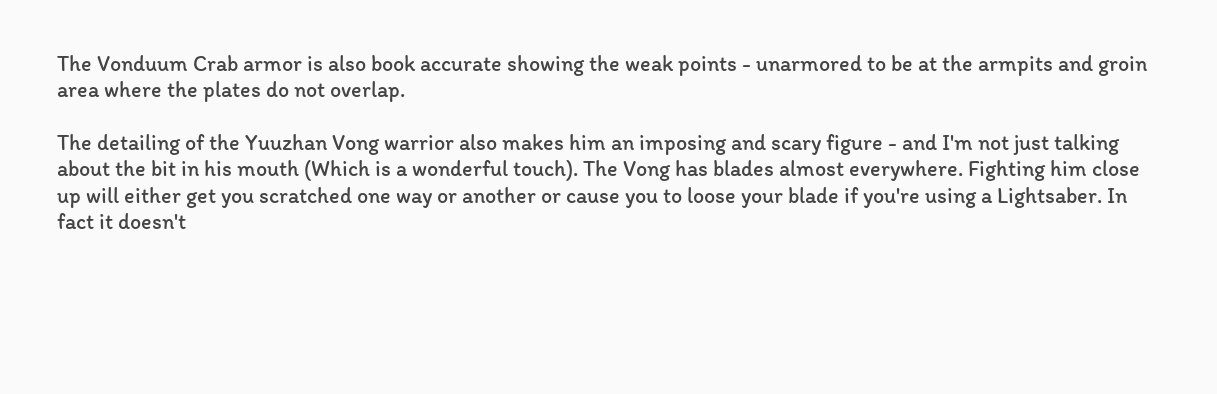The Vonduum Crab armor is also book accurate showing the weak points - unarmored to be at the armpits and groin area where the plates do not overlap.

The detailing of the Yuuzhan Vong warrior also makes him an imposing and scary figure - and I'm not just talking about the bit in his mouth (Which is a wonderful touch). The Vong has blades almost everywhere. Fighting him close up will either get you scratched one way or another or cause you to loose your blade if you're using a Lightsaber. In fact it doesn't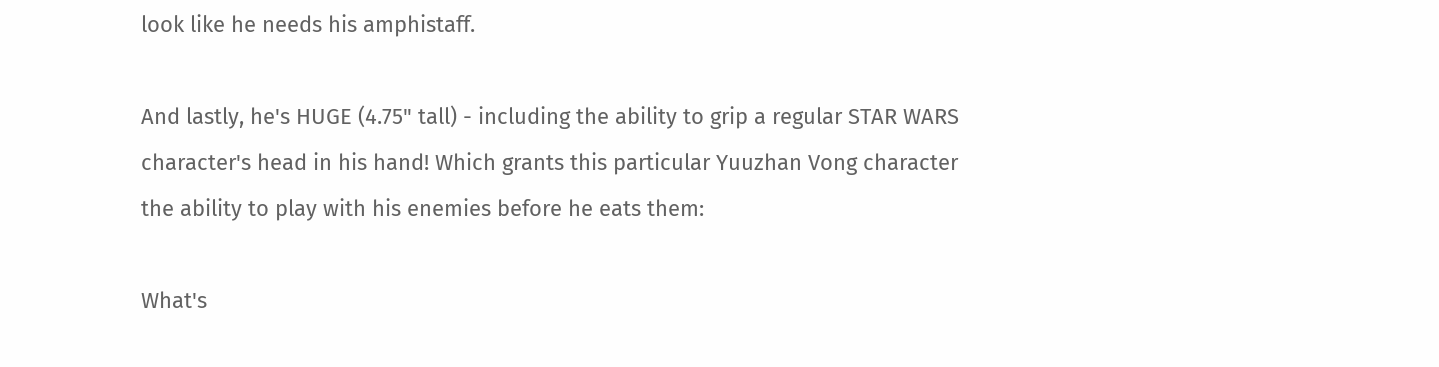look like he needs his amphistaff.

And lastly, he's HUGE (4.75" tall) - including the ability to grip a regular STAR WARS character's head in his hand! Which grants this particular Yuuzhan Vong character the ability to play with his enemies before he eats them:

What's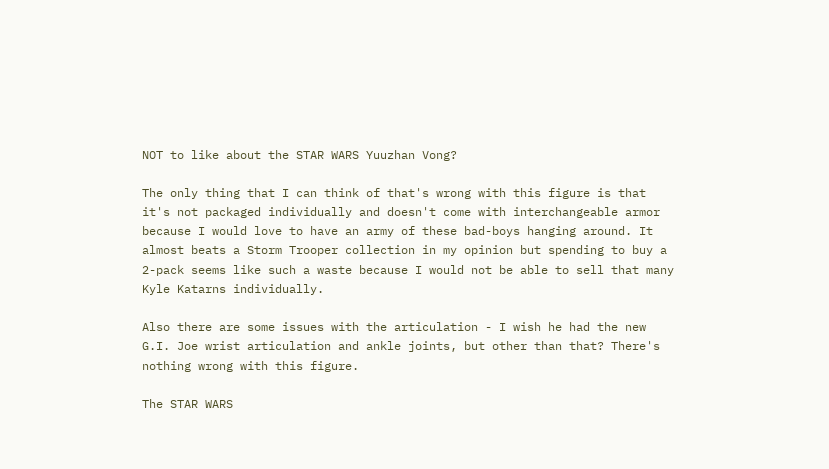NOT to like about the STAR WARS Yuuzhan Vong?

The only thing that I can think of that's wrong with this figure is that it's not packaged individually and doesn't come with interchangeable armor because I would love to have an army of these bad-boys hanging around. It almost beats a Storm Trooper collection in my opinion but spending to buy a 2-pack seems like such a waste because I would not be able to sell that many Kyle Katarns individually.

Also there are some issues with the articulation - I wish he had the new G.I. Joe wrist articulation and ankle joints, but other than that? There's nothing wrong with this figure.

The STAR WARS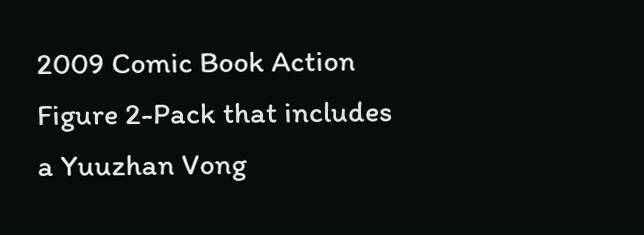2009 Comic Book Action Figure 2-Pack that includes a Yuuzhan Vong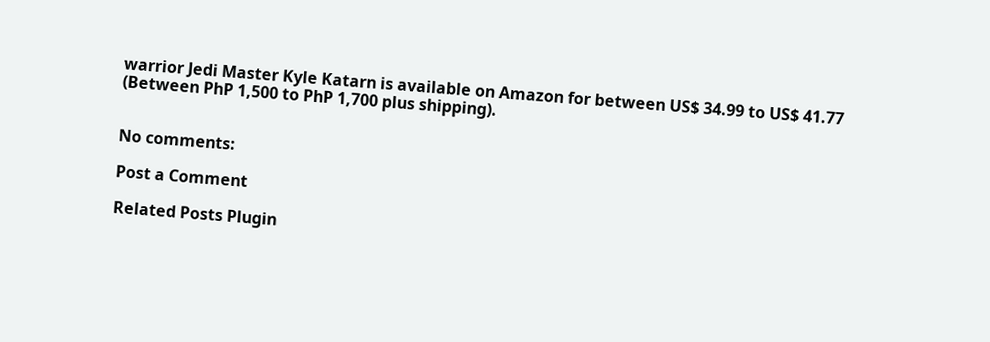warrior Jedi Master Kyle Katarn is available on Amazon for between US$ 34.99 to US$ 41.77 (Between PhP 1,500 to PhP 1,700 plus shipping).


No comments:

Post a Comment

Related Posts Plugin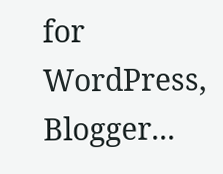for WordPress, Blogger...